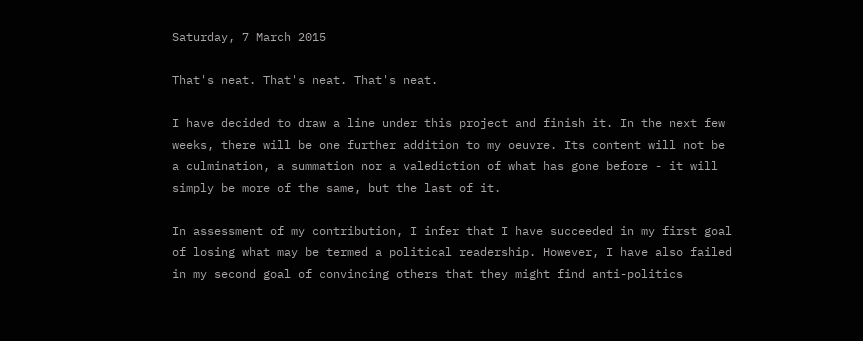Saturday, 7 March 2015

That's neat. That's neat. That's neat.

I have decided to draw a line under this project and finish it. In the next few weeks, there will be one further addition to my oeuvre. Its content will not be a culmination, a summation nor a valediction of what has gone before - it will simply be more of the same, but the last of it.

In assessment of my contribution, I infer that I have succeeded in my first goal of losing what may be termed a political readership. However, I have also failed in my second goal of convincing others that they might find anti-politics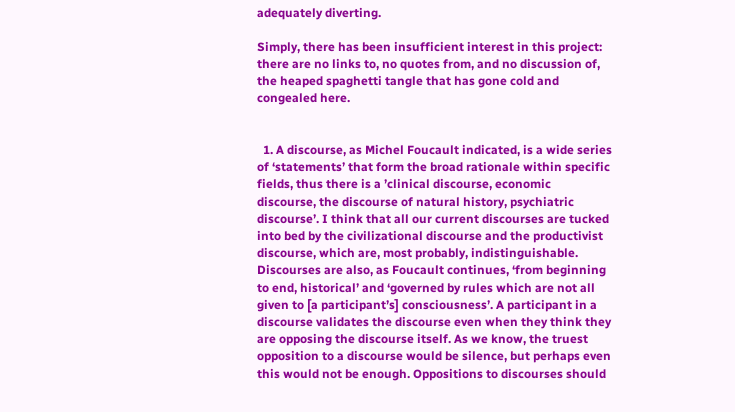adequately diverting.

Simply, there has been insufficient interest in this project: there are no links to, no quotes from, and no discussion of, the heaped spaghetti tangle that has gone cold and congealed here.


  1. A discourse, as Michel Foucault indicated, is a wide series of ‘statements’ that form the broad rationale within specific fields, thus there is a ’clinical discourse, economic discourse, the discourse of natural history, psychiatric discourse’. I think that all our current discourses are tucked into bed by the civilizational discourse and the productivist discourse, which are, most probably, indistinguishable. Discourses are also, as Foucault continues, ‘from beginning to end, historical’ and ‘governed by rules which are not all given to [a participant’s] consciousness’. A participant in a discourse validates the discourse even when they think they are opposing the discourse itself. As we know, the truest opposition to a discourse would be silence, but perhaps even this would not be enough. Oppositions to discourses should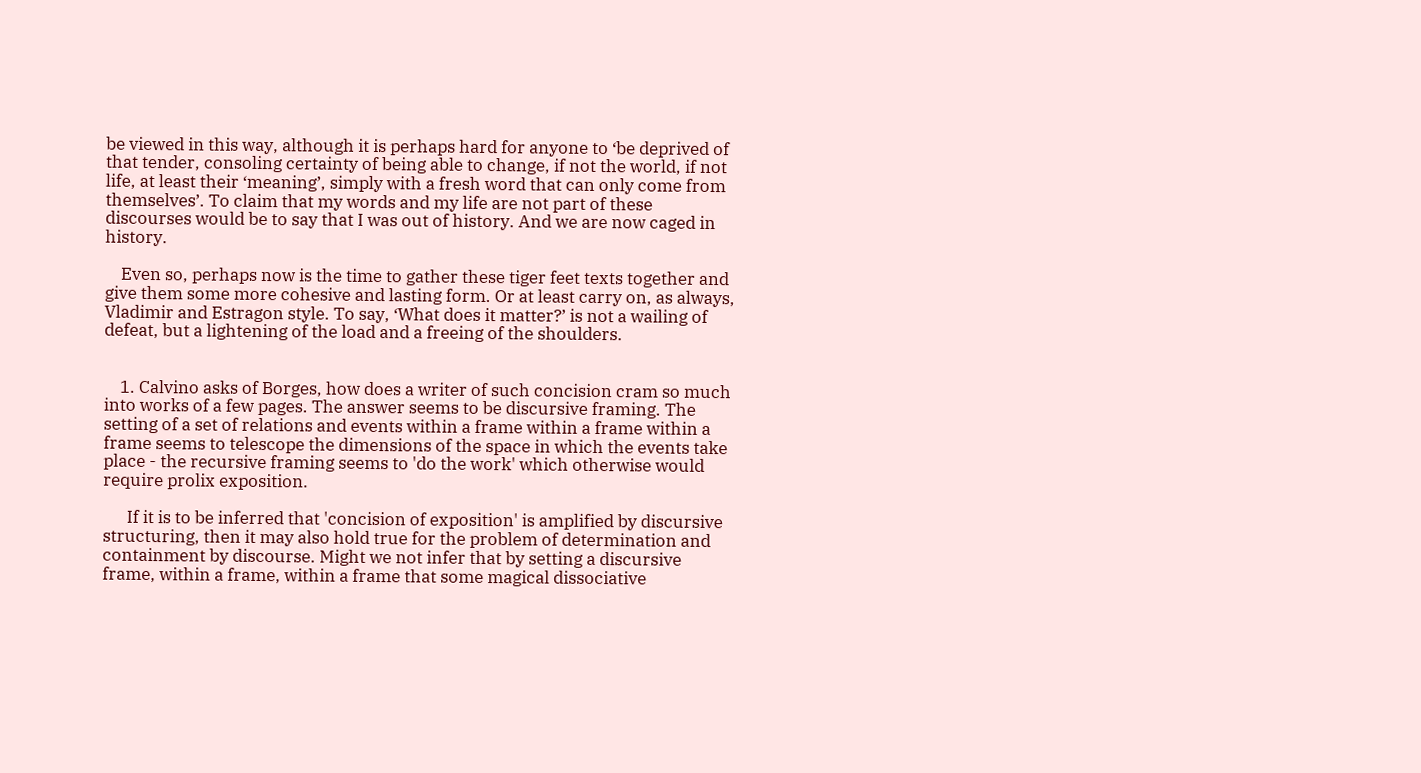be viewed in this way, although it is perhaps hard for anyone to ‘be deprived of that tender, consoling certainty of being able to change, if not the world, if not life, at least their ‘meaning’, simply with a fresh word that can only come from themselves’. To claim that my words and my life are not part of these discourses would be to say that I was out of history. And we are now caged in history.

    Even so, perhaps now is the time to gather these tiger feet texts together and give them some more cohesive and lasting form. Or at least carry on, as always, Vladimir and Estragon style. To say, ‘What does it matter?’ is not a wailing of defeat, but a lightening of the load and a freeing of the shoulders.


    1. Calvino asks of Borges, how does a writer of such concision cram so much into works of a few pages. The answer seems to be discursive framing. The setting of a set of relations and events within a frame within a frame within a frame seems to telescope the dimensions of the space in which the events take place - the recursive framing seems to 'do the work' which otherwise would require prolix exposition.

      If it is to be inferred that 'concision of exposition' is amplified by discursive structuring, then it may also hold true for the problem of determination and containment by discourse. Might we not infer that by setting a discursive frame, within a frame, within a frame that some magical dissociative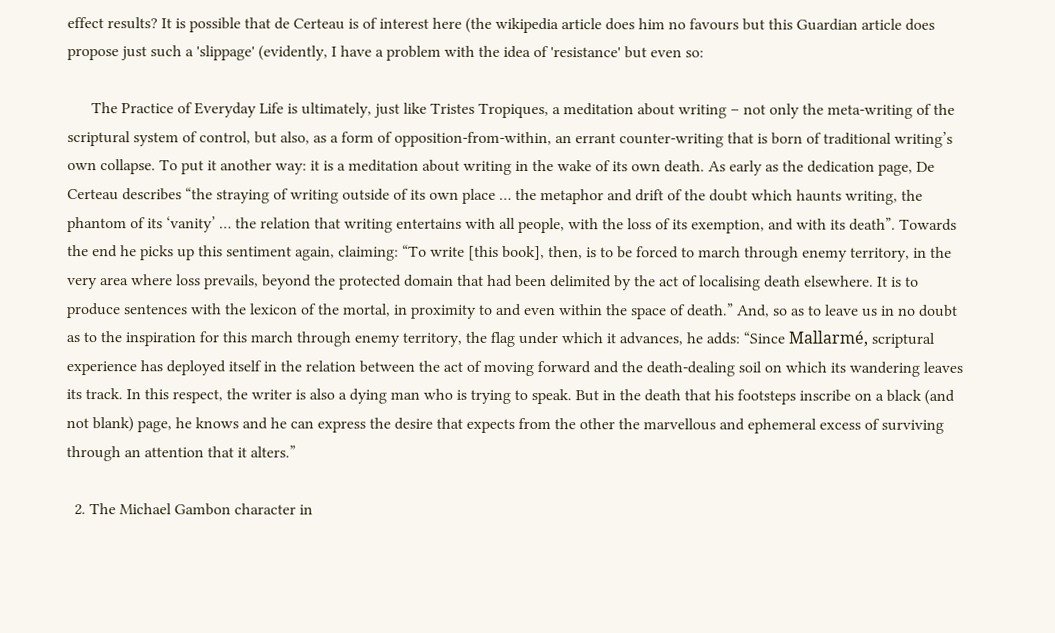effect results? It is possible that de Certeau is of interest here (the wikipedia article does him no favours but this Guardian article does propose just such a 'slippage' (evidently, I have a problem with the idea of 'resistance' but even so:

      The Practice of Everyday Life is ultimately, just like Tristes Tropiques, a meditation about writing – not only the meta-writing of the scriptural system of control, but also, as a form of opposition-from-within, an errant counter-writing that is born of traditional writing’s own collapse. To put it another way: it is a meditation about writing in the wake of its own death. As early as the dedication page, De Certeau describes “the straying of writing outside of its own place … the metaphor and drift of the doubt which haunts writing, the phantom of its ‘vanity’ … the relation that writing entertains with all people, with the loss of its exemption, and with its death”. Towards the end he picks up this sentiment again, claiming: “To write [this book], then, is to be forced to march through enemy territory, in the very area where loss prevails, beyond the protected domain that had been delimited by the act of localising death elsewhere. It is to produce sentences with the lexicon of the mortal, in proximity to and even within the space of death.” And, so as to leave us in no doubt as to the inspiration for this march through enemy territory, the flag under which it advances, he adds: “Since Mallarmé, scriptural experience has deployed itself in the relation between the act of moving forward and the death-dealing soil on which its wandering leaves its track. In this respect, the writer is also a dying man who is trying to speak. But in the death that his footsteps inscribe on a black (and not blank) page, he knows and he can express the desire that expects from the other the marvellous and ephemeral excess of surviving through an attention that it alters.”

  2. The Michael Gambon character in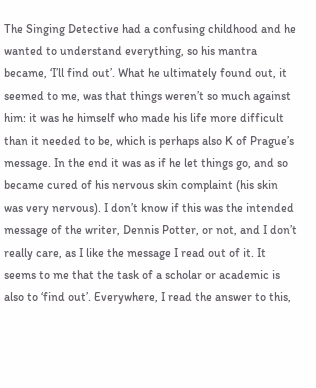The Singing Detective had a confusing childhood and he wanted to understand everything, so his mantra became, ‘I’ll find out’. What he ultimately found out, it seemed to me, was that things weren’t so much against him: it was he himself who made his life more difficult than it needed to be, which is perhaps also K of Prague’s message. In the end it was as if he let things go, and so became cured of his nervous skin complaint (his skin was very nervous). I don’t know if this was the intended message of the writer, Dennis Potter, or not, and I don’t really care, as I like the message I read out of it. It seems to me that the task of a scholar or academic is also to ‘find out’. Everywhere, I read the answer to this,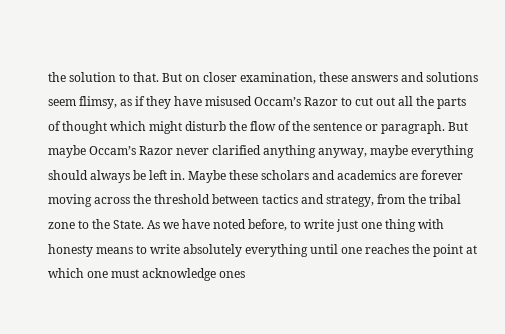the solution to that. But on closer examination, these answers and solutions seem flimsy, as if they have misused Occam’s Razor to cut out all the parts of thought which might disturb the flow of the sentence or paragraph. But maybe Occam’s Razor never clarified anything anyway, maybe everything should always be left in. Maybe these scholars and academics are forever moving across the threshold between tactics and strategy, from the tribal zone to the State. As we have noted before, to write just one thing with honesty means to write absolutely everything until one reaches the point at which one must acknowledge ones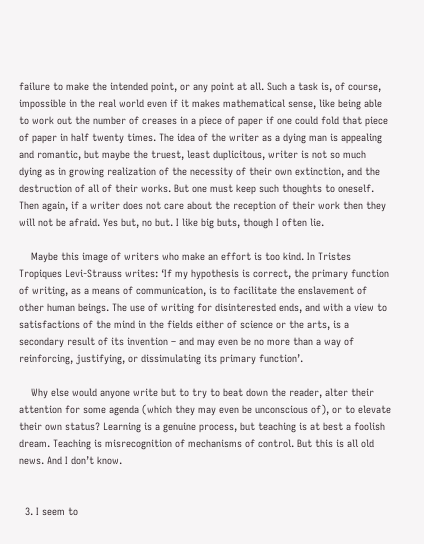failure to make the intended point, or any point at all. Such a task is, of course, impossible in the real world even if it makes mathematical sense, like being able to work out the number of creases in a piece of paper if one could fold that piece of paper in half twenty times. The idea of the writer as a dying man is appealing and romantic, but maybe the truest, least duplicitous, writer is not so much dying as in growing realization of the necessity of their own extinction, and the destruction of all of their works. But one must keep such thoughts to oneself. Then again, if a writer does not care about the reception of their work then they will not be afraid. Yes but, no but. I like big buts, though I often lie.

    Maybe this image of writers who make an effort is too kind. In Tristes Tropiques Levi-Strauss writes: ‘If my hypothesis is correct, the primary function of writing, as a means of communication, is to facilitate the enslavement of other human beings. The use of writing for disinterested ends, and with a view to satisfactions of the mind in the fields either of science or the arts, is a secondary result of its invention – and may even be no more than a way of reinforcing, justifying, or dissimulating its primary function’.

    Why else would anyone write but to try to beat down the reader, alter their attention for some agenda (which they may even be unconscious of), or to elevate their own status? Learning is a genuine process, but teaching is at best a foolish dream. Teaching is misrecognition of mechanisms of control. But this is all old news. And I don’t know.


  3. I seem to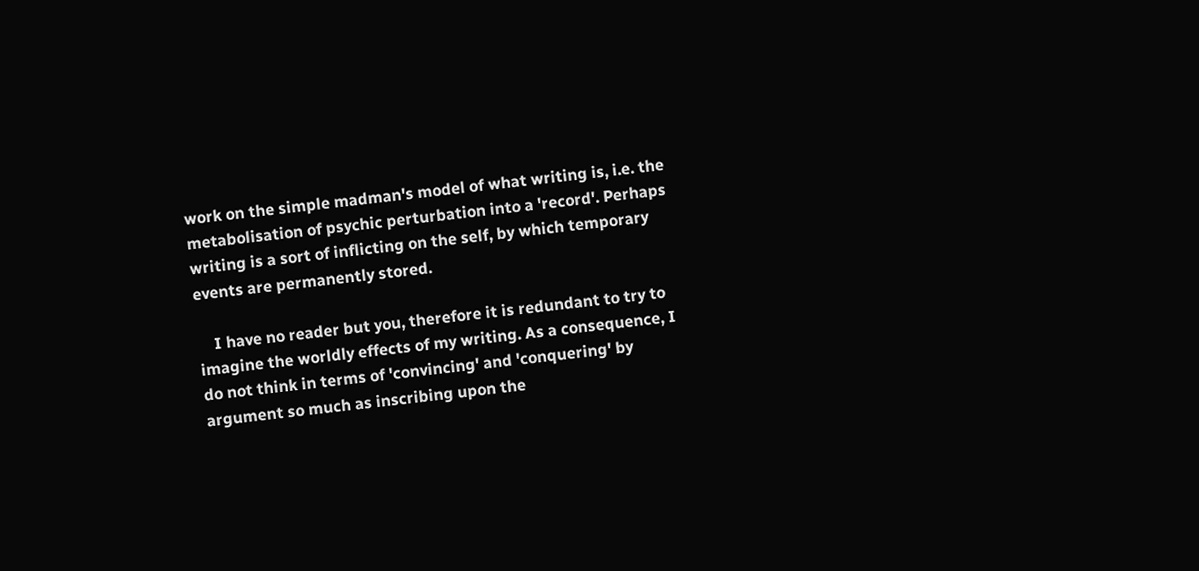work on the simple madman's model of what writing is, i.e. the metabolisation of psychic perturbation into a 'record'. Perhaps writing is a sort of inflicting on the self, by which temporary events are permanently stored.

    I have no reader but you, therefore it is redundant to try to imagine the worldly effects of my writing. As a consequence, I do not think in terms of 'convincing' and 'conquering' by argument so much as inscribing upon the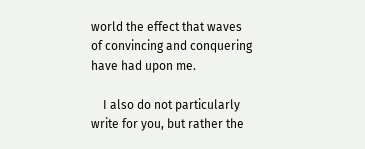world the effect that waves of convincing and conquering have had upon me.

    I also do not particularly write for you, but rather the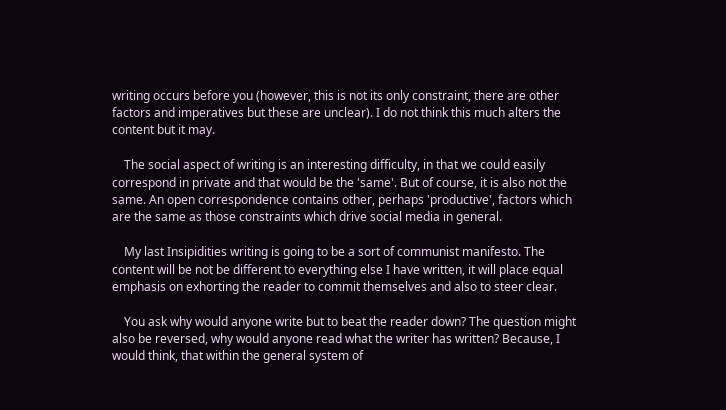writing occurs before you (however, this is not its only constraint, there are other factors and imperatives but these are unclear). I do not think this much alters the content but it may.

    The social aspect of writing is an interesting difficulty, in that we could easily correspond in private and that would be the 'same'. But of course, it is also not the same. An open correspondence contains other, perhaps 'productive', factors which are the same as those constraints which drive social media in general.

    My last Insipidities writing is going to be a sort of communist manifesto. The content will be not be different to everything else I have written, it will place equal emphasis on exhorting the reader to commit themselves and also to steer clear.

    You ask why would anyone write but to beat the reader down? The question might also be reversed, why would anyone read what the writer has written? Because, I would think, that within the general system of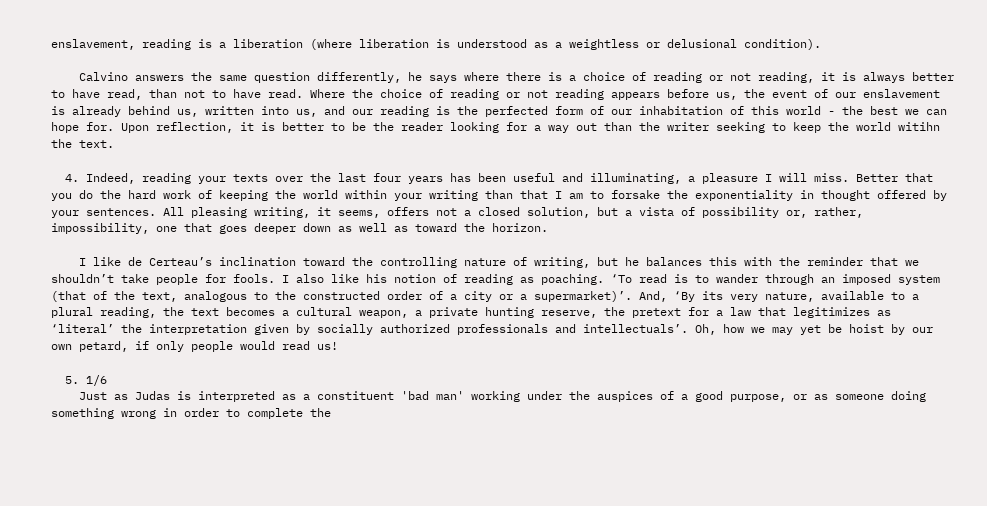enslavement, reading is a liberation (where liberation is understood as a weightless or delusional condition).

    Calvino answers the same question differently, he says where there is a choice of reading or not reading, it is always better to have read, than not to have read. Where the choice of reading or not reading appears before us, the event of our enslavement is already behind us, written into us, and our reading is the perfected form of our inhabitation of this world - the best we can hope for. Upon reflection, it is better to be the reader looking for a way out than the writer seeking to keep the world witihn the text.

  4. Indeed, reading your texts over the last four years has been useful and illuminating, a pleasure I will miss. Better that you do the hard work of keeping the world within your writing than that I am to forsake the exponentiality in thought offered by your sentences. All pleasing writing, it seems, offers not a closed solution, but a vista of possibility or, rather, impossibility, one that goes deeper down as well as toward the horizon.

    I like de Certeau’s inclination toward the controlling nature of writing, but he balances this with the reminder that we shouldn’t take people for fools. I also like his notion of reading as poaching. ‘To read is to wander through an imposed system (that of the text, analogous to the constructed order of a city or a supermarket)’. And, ‘By its very nature, available to a plural reading, the text becomes a cultural weapon, a private hunting reserve, the pretext for a law that legitimizes as ‘literal’ the interpretation given by socially authorized professionals and intellectuals’. Oh, how we may yet be hoist by our own petard, if only people would read us!

  5. 1/6
    Just as Judas is interpreted as a constituent 'bad man' working under the auspices of a good purpose, or as someone doing something wrong in order to complete the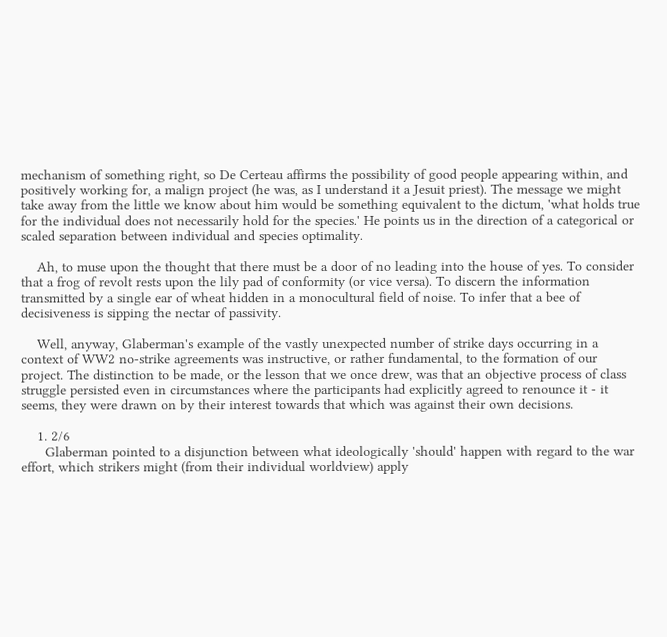mechanism of something right, so De Certeau affirms the possibility of good people appearing within, and positively working for, a malign project (he was, as I understand it a Jesuit priest). The message we might take away from the little we know about him would be something equivalent to the dictum, 'what holds true for the individual does not necessarily hold for the species.' He points us in the direction of a categorical or scaled separation between individual and species optimality.

    Ah, to muse upon the thought that there must be a door of no leading into the house of yes. To consider that a frog of revolt rests upon the lily pad of conformity (or vice versa). To discern the information transmitted by a single ear of wheat hidden in a monocultural field of noise. To infer that a bee of decisiveness is sipping the nectar of passivity.

    Well, anyway, Glaberman's example of the vastly unexpected number of strike days occurring in a context of WW2 no-strike agreements was instructive, or rather fundamental, to the formation of our project. The distinction to be made, or the lesson that we once drew, was that an objective process of class struggle persisted even in circumstances where the participants had explicitly agreed to renounce it - it seems, they were drawn on by their interest towards that which was against their own decisions.

    1. 2/6
      Glaberman pointed to a disjunction between what ideologically 'should' happen with regard to the war effort, which strikers might (from their individual worldview) apply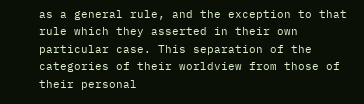as a general rule, and the exception to that rule which they asserted in their own particular case. This separation of the categories of their worldview from those of their personal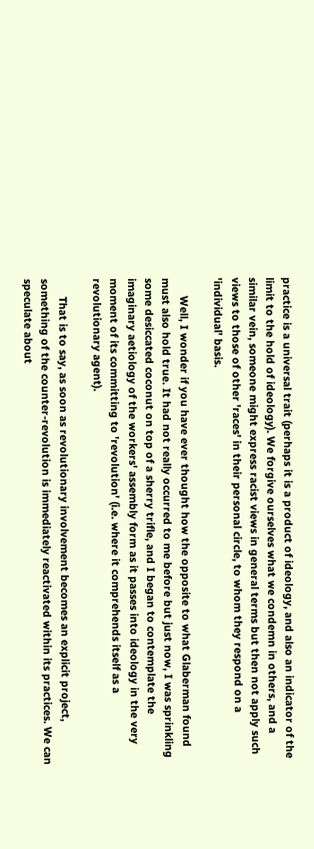practice is a universal trait (perhaps it is a product of ideology, and also an indicator of the limit to the hold of ideology). We forgive ourselves what we condemn in others, and a similar vein, someone might express racist views in general terms but then not apply such views to those of other 'races' in their personal circle, to whom they respond on a 'individual' basis.

      Well, I wonder if you have ever thought how the opposite to what Glaberman found must also hold true. It had not really occurred to me before but just now, I was sprinkling some desiccated coconut on top of a sherry trifle, and I began to contemplate the imaginary aetiology of the workers' assembly form as it passes into ideology in the very moment of its committing to 'revolution' (i.e. where it comprehends itself as a revolutionary agent).

      That is to say, as soon as revolutionary involvement becomes an explicit project, something of the counter-revolution is immediately reactivated within its practices. We can speculate about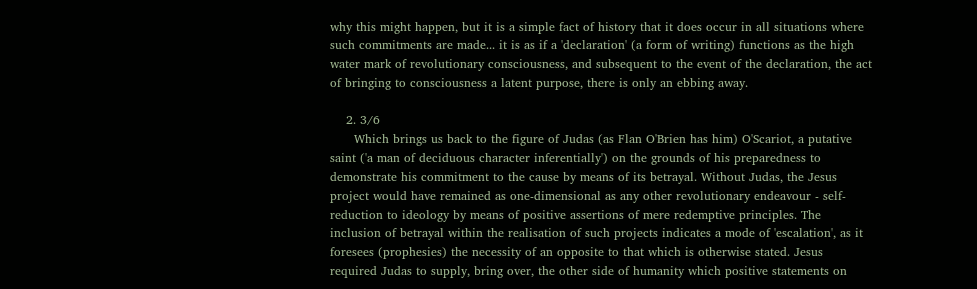why this might happen, but it is a simple fact of history that it does occur in all situations where such commitments are made... it is as if a 'declaration' (a form of writing) functions as the high water mark of revolutionary consciousness, and subsequent to the event of the declaration, the act of bringing to consciousness a latent purpose, there is only an ebbing away.

    2. 3/6
      Which brings us back to the figure of Judas (as Flan O'Brien has him) O'Scariot, a putative saint ('a man of deciduous character inferentially') on the grounds of his preparedness to demonstrate his commitment to the cause by means of its betrayal. Without Judas, the Jesus project would have remained as one-dimensional as any other revolutionary endeavour - self-reduction to ideology by means of positive assertions of mere redemptive principles. The inclusion of betrayal within the realisation of such projects indicates a mode of 'escalation', as it foresees (prophesies) the necessity of an opposite to that which is otherwise stated. Jesus required Judas to supply, bring over, the other side of humanity which positive statements on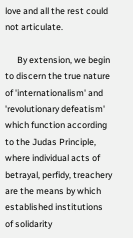love and all the rest could not articulate.

      By extension, we begin to discern the true nature of 'internationalism' and 'revolutionary defeatism' which function according to the Judas Principle, where individual acts of betrayal, perfidy, treachery are the means by which established institutions of solidarity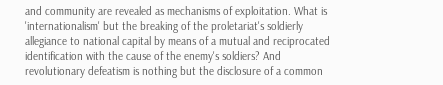and community are revealed as mechanisms of exploitation. What is 'internationalism' but the breaking of the proletariat's soldierly allegiance to national capital by means of a mutual and reciprocated identification with the cause of the enemy's soldiers? And revolutionary defeatism is nothing but the disclosure of a common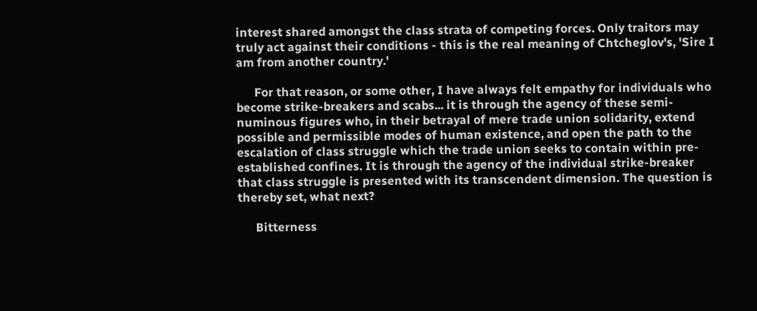interest shared amongst the class strata of competing forces. Only traitors may truly act against their conditions - this is the real meaning of Chtcheglov's, 'Sire I am from another country.'

      For that reason, or some other, I have always felt empathy for individuals who become strike-breakers and scabs... it is through the agency of these semi-numinous figures who, in their betrayal of mere trade union solidarity, extend possible and permissible modes of human existence, and open the path to the escalation of class struggle which the trade union seeks to contain within pre-established confines. It is through the agency of the individual strike-breaker that class struggle is presented with its transcendent dimension. The question is thereby set, what next?

      Bitterness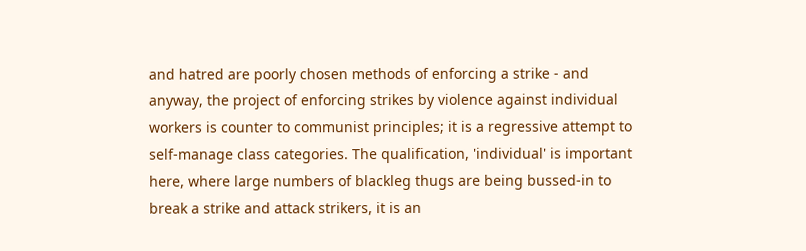and hatred are poorly chosen methods of enforcing a strike - and anyway, the project of enforcing strikes by violence against individual workers is counter to communist principles; it is a regressive attempt to self-manage class categories. The qualification, 'individual' is important here, where large numbers of blackleg thugs are being bussed-in to break a strike and attack strikers, it is an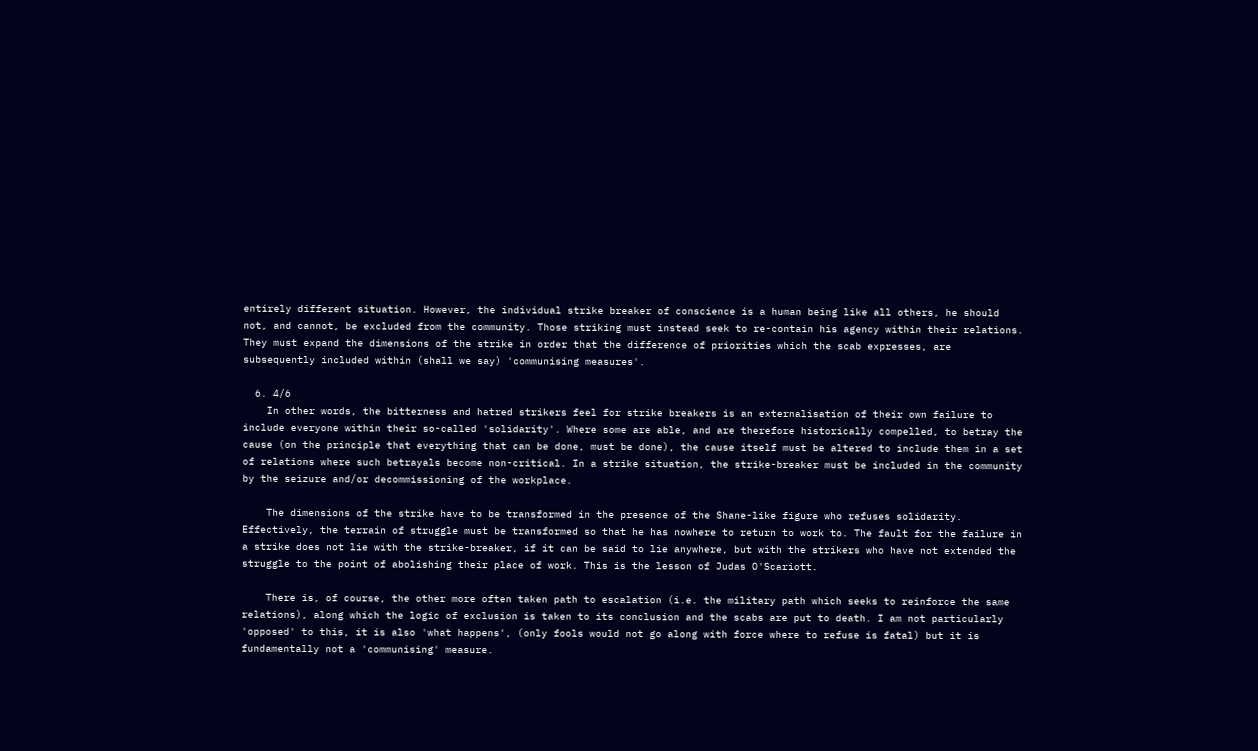entirely different situation. However, the individual strike breaker of conscience is a human being like all others, he should not, and cannot, be excluded from the community. Those striking must instead seek to re-contain his agency within their relations. They must expand the dimensions of the strike in order that the difference of priorities which the scab expresses, are subsequently included within (shall we say) 'communising measures'.

  6. 4/6
    In other words, the bitterness and hatred strikers feel for strike breakers is an externalisation of their own failure to include everyone within their so-called 'solidarity'. Where some are able, and are therefore historically compelled, to betray the cause (on the principle that everything that can be done, must be done), the cause itself must be altered to include them in a set of relations where such betrayals become non-critical. In a strike situation, the strike-breaker must be included in the community by the seizure and/or decommissioning of the workplace.

    The dimensions of the strike have to be transformed in the presence of the Shane-like figure who refuses solidarity. Effectively, the terrain of struggle must be transformed so that he has nowhere to return to work to. The fault for the failure in a strike does not lie with the strike-breaker, if it can be said to lie anywhere, but with the strikers who have not extended the struggle to the point of abolishing their place of work. This is the lesson of Judas O'Scariott.

    There is, of course, the other more often taken path to escalation (i.e. the military path which seeks to reinforce the same relations), along which the logic of exclusion is taken to its conclusion and the scabs are put to death. I am not particularly 'opposed' to this, it is also 'what happens', (only fools would not go along with force where to refuse is fatal) but it is fundamentally not a 'communising' measure.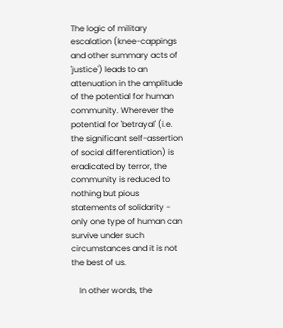The logic of military escalation (knee-cappings and other summary acts of 'justice') leads to an attenuation in the amplitude of the potential for human community. Wherever the potential for 'betrayal' (i.e. the significant self-assertion of social differentiation) is eradicated by terror, the community is reduced to nothing but pious statements of solidarity - only one type of human can survive under such circumstances and it is not the best of us.

    In other words, the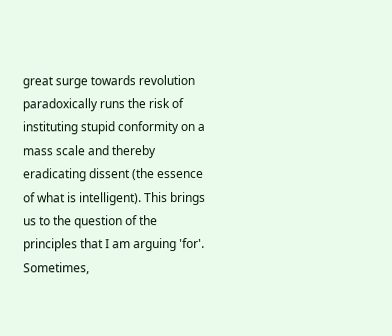great surge towards revolution paradoxically runs the risk of instituting stupid conformity on a mass scale and thereby eradicating dissent (the essence of what is intelligent). This brings us to the question of the principles that I am arguing 'for'. Sometimes,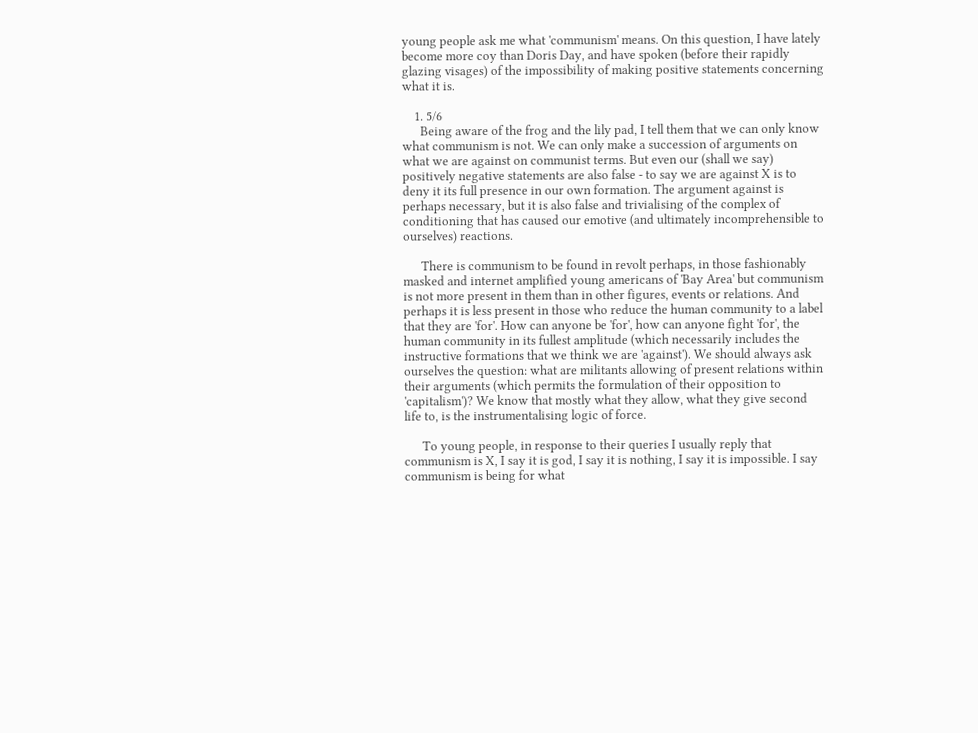young people ask me what 'communism' means. On this question, I have lately become more coy than Doris Day, and have spoken (before their rapidly glazing visages) of the impossibility of making positive statements concerning what it is.

    1. 5/6
      Being aware of the frog and the lily pad, I tell them that we can only know what communism is not. We can only make a succession of arguments on what we are against on communist terms. But even our (shall we say) positively negative statements are also false - to say we are against X is to deny it its full presence in our own formation. The argument against is perhaps necessary, but it is also false and trivialising of the complex of conditioning that has caused our emotive (and ultimately incomprehensible to ourselves) reactions.

      There is communism to be found in revolt perhaps, in those fashionably masked and internet amplified young americans of 'Bay Area' but communism is not more present in them than in other figures, events or relations. And perhaps it is less present in those who reduce the human community to a label that they are 'for'. How can anyone be 'for', how can anyone fight 'for', the human community in its fullest amplitude (which necessarily includes the instructive formations that we think we are 'against'). We should always ask ourselves the question: what are militants allowing of present relations within their arguments (which permits the formulation of their opposition to 'capitalism')? We know that mostly what they allow, what they give second life to, is the instrumentalising logic of force.

      To young people, in response to their queries I usually reply that communism is X, I say it is god, I say it is nothing, I say it is impossible. I say communism is being for what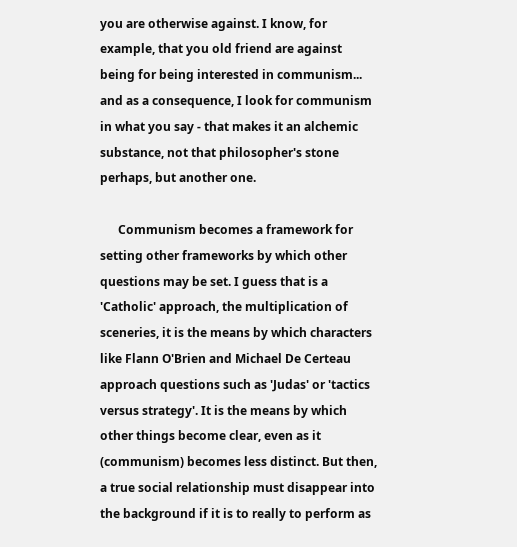you are otherwise against. I know, for example, that you old friend are against being for being interested in communism... and as a consequence, I look for communism in what you say - that makes it an alchemic substance, not that philosopher's stone perhaps, but another one.

      Communism becomes a framework for setting other frameworks by which other questions may be set. I guess that is a 'Catholic' approach, the multiplication of sceneries, it is the means by which characters like Flann O'Brien and Michael De Certeau approach questions such as 'Judas' or 'tactics versus strategy'. It is the means by which other things become clear, even as it (communism) becomes less distinct. But then, a true social relationship must disappear into the background if it is to really to perform as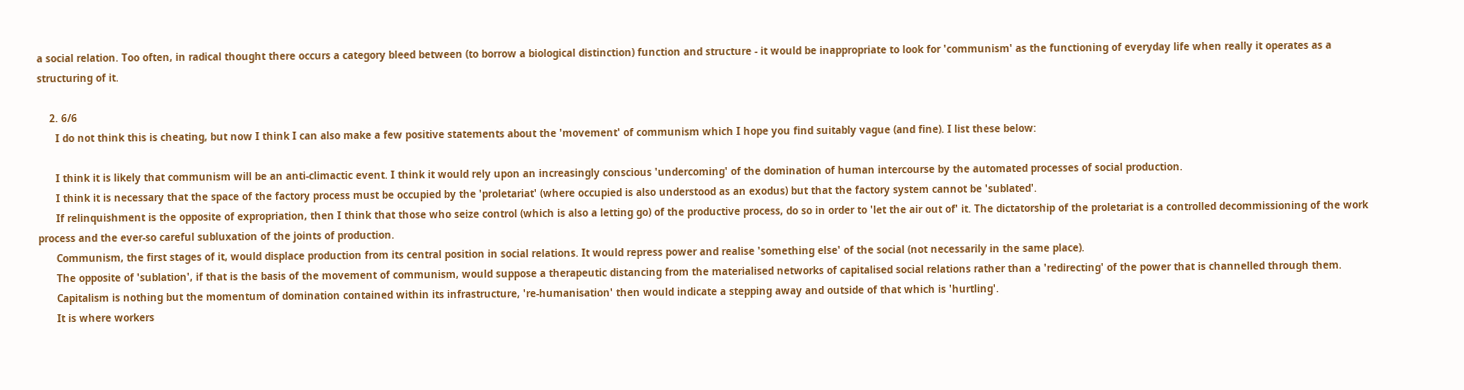a social relation. Too often, in radical thought there occurs a category bleed between (to borrow a biological distinction) function and structure - it would be inappropriate to look for 'communism' as the functioning of everyday life when really it operates as a structuring of it.

    2. 6/6
      I do not think this is cheating, but now I think I can also make a few positive statements about the 'movement' of communism which I hope you find suitably vague (and fine). I list these below:

      I think it is likely that communism will be an anti-climactic event. I think it would rely upon an increasingly conscious 'undercoming' of the domination of human intercourse by the automated processes of social production.
      I think it is necessary that the space of the factory process must be occupied by the 'proletariat' (where occupied is also understood as an exodus) but that the factory system cannot be 'sublated'.
      If relinquishment is the opposite of expropriation, then I think that those who seize control (which is also a letting go) of the productive process, do so in order to 'let the air out of' it. The dictatorship of the proletariat is a controlled decommissioning of the work process and the ever-so careful subluxation of the joints of production.
      Communism, the first stages of it, would displace production from its central position in social relations. It would repress power and realise 'something else' of the social (not necessarily in the same place).
      The opposite of 'sublation', if that is the basis of the movement of communism, would suppose a therapeutic distancing from the materialised networks of capitalised social relations rather than a 'redirecting' of the power that is channelled through them.
      Capitalism is nothing but the momentum of domination contained within its infrastructure, 're-humanisation' then would indicate a stepping away and outside of that which is 'hurtling'.
      It is where workers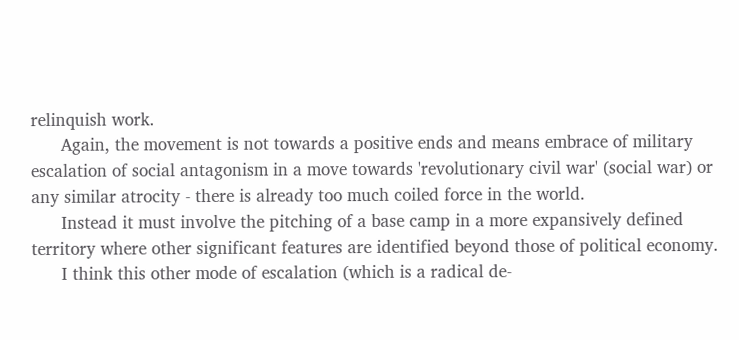relinquish work.
      Again, the movement is not towards a positive ends and means embrace of military escalation of social antagonism in a move towards 'revolutionary civil war' (social war) or any similar atrocity - there is already too much coiled force in the world.
      Instead it must involve the pitching of a base camp in a more expansively defined territory where other significant features are identified beyond those of political economy.
      I think this other mode of escalation (which is a radical de-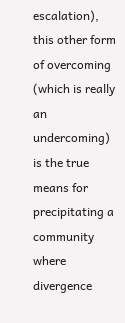escalation), this other form of overcoming (which is really an undercoming) is the true means for precipitating a community where divergence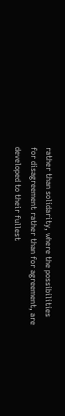rather than solidarity, where the possibilities for disagreement rather than for agreement, are developed to their fullest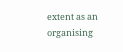extent as an organising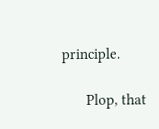principle.

      Plop, that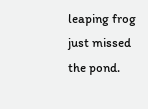leaping frog just missed the pond.